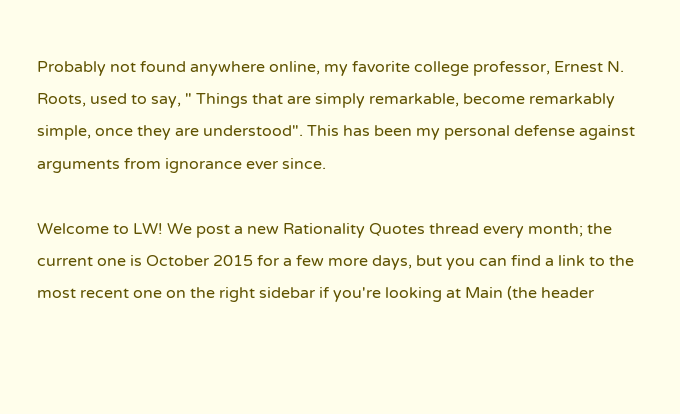Probably not found anywhere online, my favorite college professor, Ernest N. Roots, used to say, " Things that are simply remarkable, become remarkably simple, once they are understood". This has been my personal defense against arguments from ignorance ever since.

Welcome to LW! We post a new Rationality Quotes thread every month; the current one is October 2015 for a few more days, but you can find a link to the most recent one on the right sidebar if you're looking at Main (the header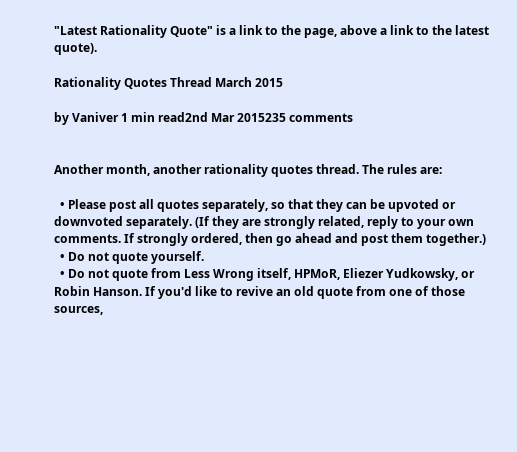"Latest Rationality Quote" is a link to the page, above a link to the latest quote).

Rationality Quotes Thread March 2015

by Vaniver 1 min read2nd Mar 2015235 comments


Another month, another rationality quotes thread. The rules are:

  • Please post all quotes separately, so that they can be upvoted or downvoted separately. (If they are strongly related, reply to your own comments. If strongly ordered, then go ahead and post them together.)
  • Do not quote yourself.
  • Do not quote from Less Wrong itself, HPMoR, Eliezer Yudkowsky, or Robin Hanson. If you'd like to revive an old quote from one of those sources,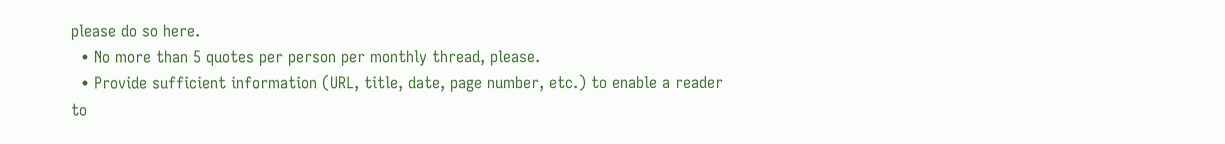please do so here.
  • No more than 5 quotes per person per monthly thread, please.
  • Provide sufficient information (URL, title, date, page number, etc.) to enable a reader to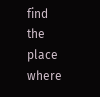find the place where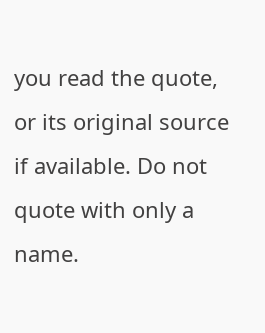you read the quote, or its original source if available. Do not quote with only a name.